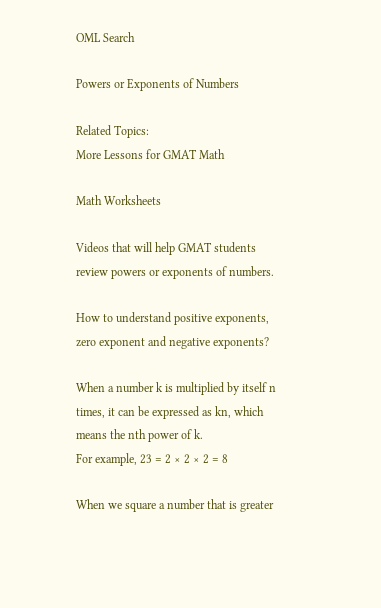OML Search

Powers or Exponents of Numbers

Related Topics:
More Lessons for GMAT Math

Math Worksheets

Videos that will help GMAT students review powers or exponents of numbers.

How to understand positive exponents, zero exponent and negative exponents?

When a number k is multiplied by itself n times, it can be expressed as kn, which means the nth power of k.
For example, 23 = 2 × 2 × 2 = 8

When we square a number that is greater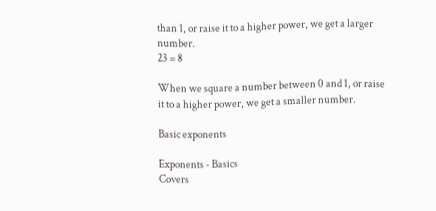than 1, or raise it to a higher power, we get a larger number.
23 = 8

When we square a number between 0 and 1, or raise it to a higher power, we get a smaller number.

Basic exponents

Exponents - Basics
Covers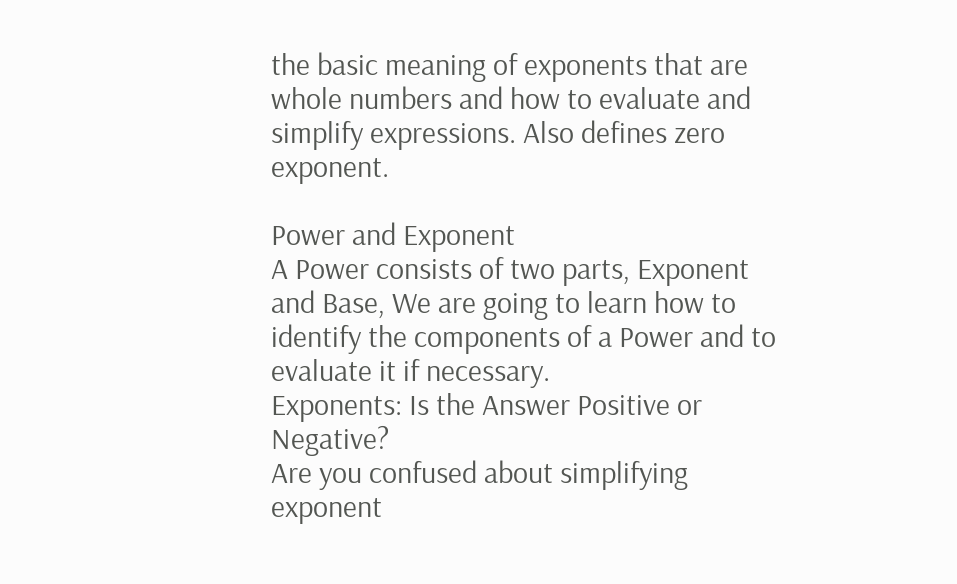the basic meaning of exponents that are whole numbers and how to evaluate and simplify expressions. Also defines zero exponent.

Power and Exponent
A Power consists of two parts, Exponent and Base, We are going to learn how to identify the components of a Power and to evaluate it if necessary.
Exponents: Is the Answer Positive or Negative?
Are you confused about simplifying exponent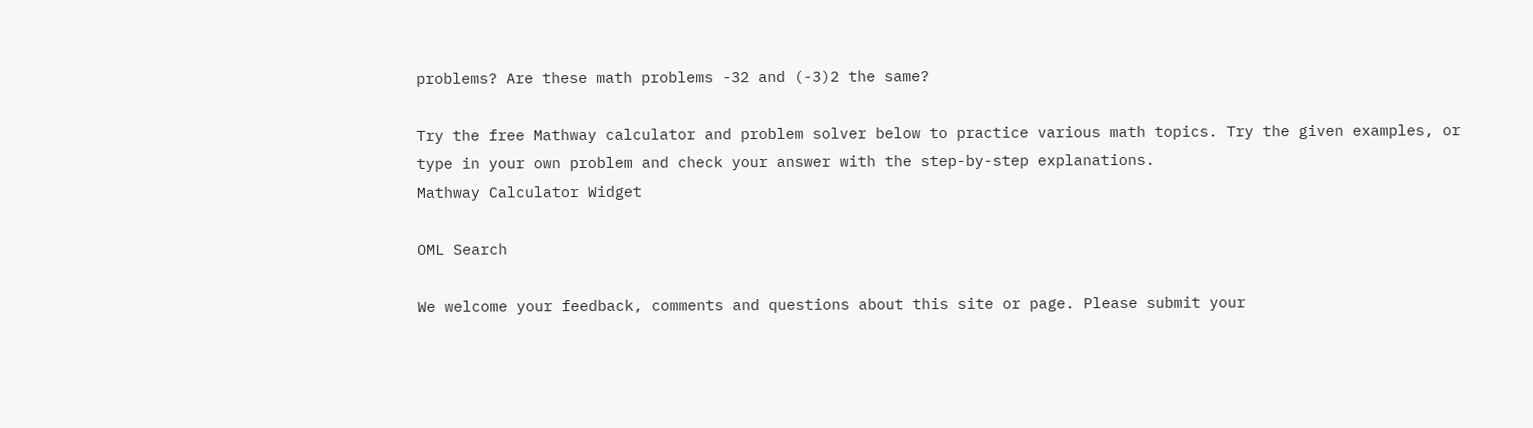problems? Are these math problems -32 and (-3)2 the same?

Try the free Mathway calculator and problem solver below to practice various math topics. Try the given examples, or type in your own problem and check your answer with the step-by-step explanations.
Mathway Calculator Widget

OML Search

We welcome your feedback, comments and questions about this site or page. Please submit your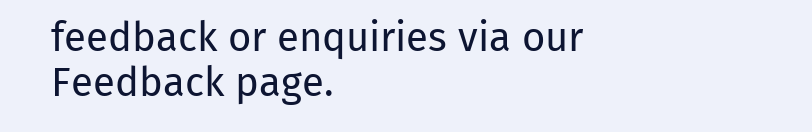feedback or enquiries via our Feedback page.